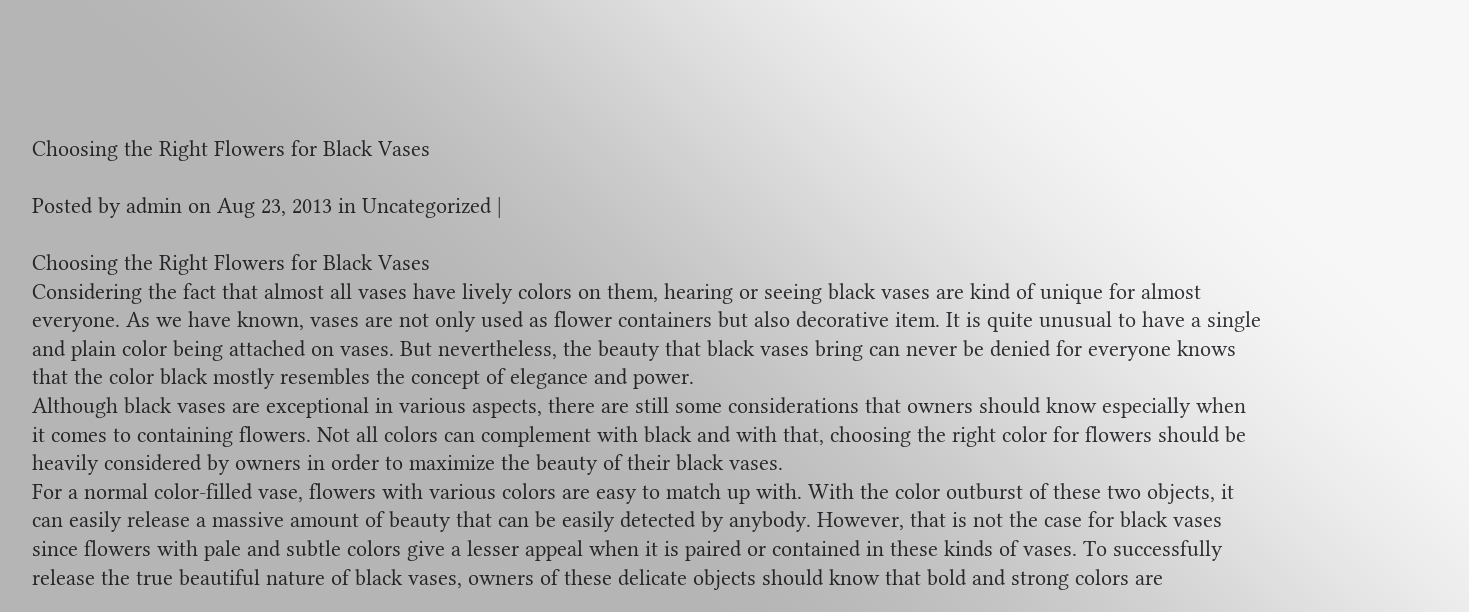Choosing the Right Flowers for Black Vases

Posted by admin on Aug 23, 2013 in Uncategorized |

Choosing the Right Flowers for Black Vases
Considering the fact that almost all vases have lively colors on them, hearing or seeing black vases are kind of unique for almost everyone. As we have known, vases are not only used as flower containers but also decorative item. It is quite unusual to have a single and plain color being attached on vases. But nevertheless, the beauty that black vases bring can never be denied for everyone knows that the color black mostly resembles the concept of elegance and power.
Although black vases are exceptional in various aspects, there are still some considerations that owners should know especially when it comes to containing flowers. Not all colors can complement with black and with that, choosing the right color for flowers should be heavily considered by owners in order to maximize the beauty of their black vases.
For a normal color-filled vase, flowers with various colors are easy to match up with. With the color outburst of these two objects, it can easily release a massive amount of beauty that can be easily detected by anybody. However, that is not the case for black vases since flowers with pale and subtle colors give a lesser appeal when it is paired or contained in these kinds of vases. To successfully release the true beautiful nature of black vases, owners of these delicate objects should know that bold and strong colors are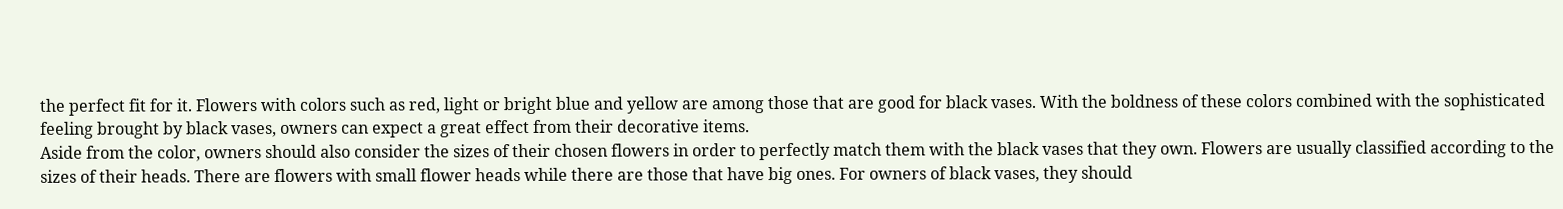the perfect fit for it. Flowers with colors such as red, light or bright blue and yellow are among those that are good for black vases. With the boldness of these colors combined with the sophisticated feeling brought by black vases, owners can expect a great effect from their decorative items.
Aside from the color, owners should also consider the sizes of their chosen flowers in order to perfectly match them with the black vases that they own. Flowers are usually classified according to the sizes of their heads. There are flowers with small flower heads while there are those that have big ones. For owners of black vases, they should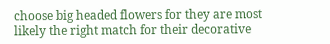choose big headed flowers for they are most likely the right match for their decorative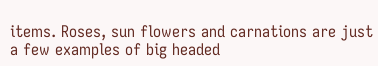items. Roses, sun flowers and carnations are just a few examples of big headed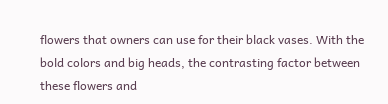flowers that owners can use for their black vases. With the bold colors and big heads, the contrasting factor between these flowers and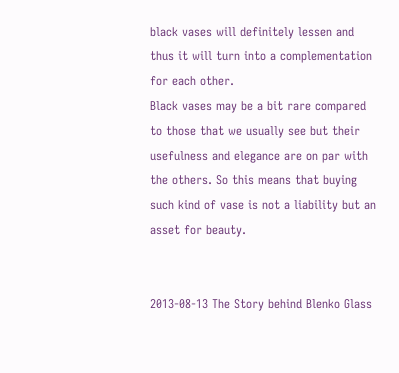black vases will definitely lessen and thus it will turn into a complementation for each other.
Black vases may be a bit rare compared to those that we usually see but their usefulness and elegance are on par with the others. So this means that buying such kind of vase is not a liability but an asset for beauty.


2013-08-13 The Story behind Blenko Glass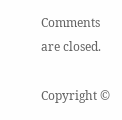Comments are closed.

Copyright ©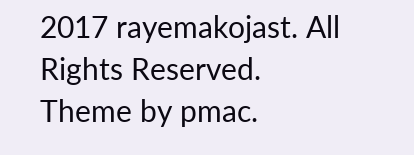2017 rayemakojast. All Rights Reserved.
Theme by pmac.